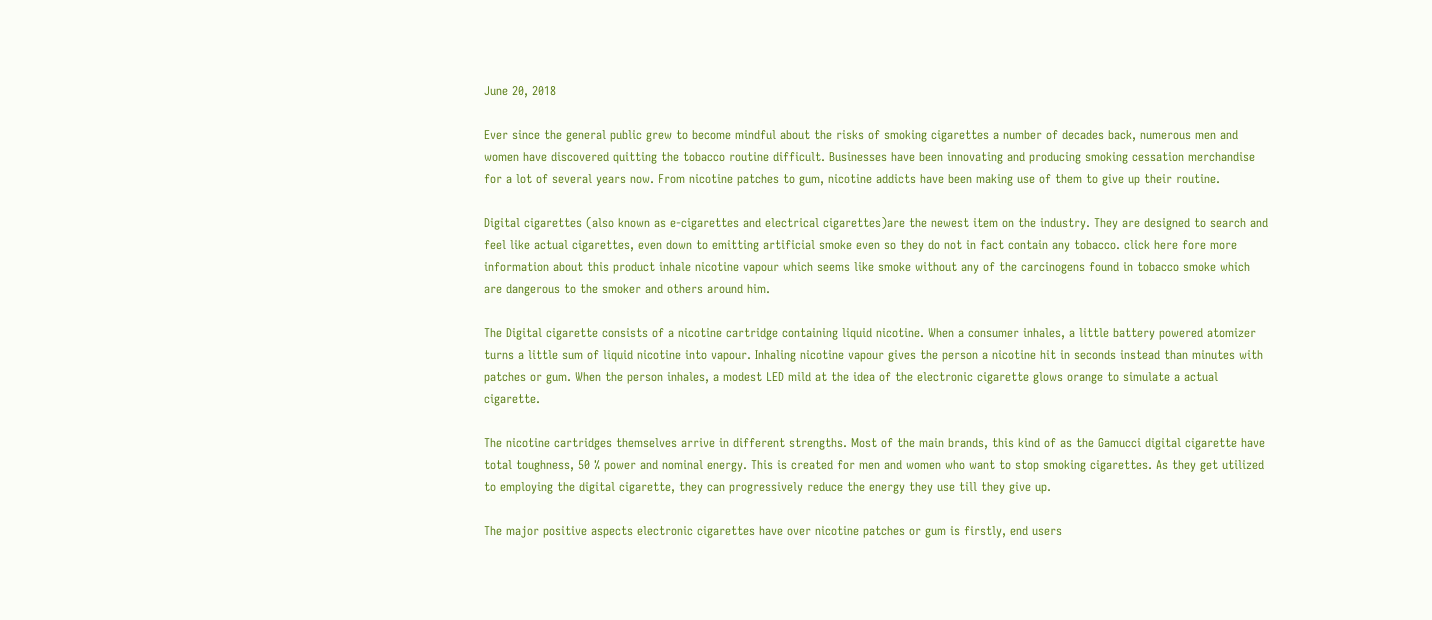June 20, 2018

Ever since the general public grew to become mindful about the risks of smoking cigarettes a number of decades back, numerous men and women have discovered quitting the tobacco routine difficult. Businesses have been innovating and producing smoking cessation merchandise for a lot of several years now. From nicotine patches to gum, nicotine addicts have been making use of them to give up their routine.

Digital cigarettes (also known as e-cigarettes and electrical cigarettes)are the newest item on the industry. They are designed to search and feel like actual cigarettes, even down to emitting artificial smoke even so they do not in fact contain any tobacco. click here fore more information about this product inhale nicotine vapour which seems like smoke without any of the carcinogens found in tobacco smoke which are dangerous to the smoker and others around him.

The Digital cigarette consists of a nicotine cartridge containing liquid nicotine. When a consumer inhales, a little battery powered atomizer turns a little sum of liquid nicotine into vapour. Inhaling nicotine vapour gives the person a nicotine hit in seconds instead than minutes with patches or gum. When the person inhales, a modest LED mild at the idea of the electronic cigarette glows orange to simulate a actual cigarette.

The nicotine cartridges themselves arrive in different strengths. Most of the main brands, this kind of as the Gamucci digital cigarette have total toughness, 50 % power and nominal energy. This is created for men and women who want to stop smoking cigarettes. As they get utilized to employing the digital cigarette, they can progressively reduce the energy they use till they give up.

The major positive aspects electronic cigarettes have over nicotine patches or gum is firstly, end users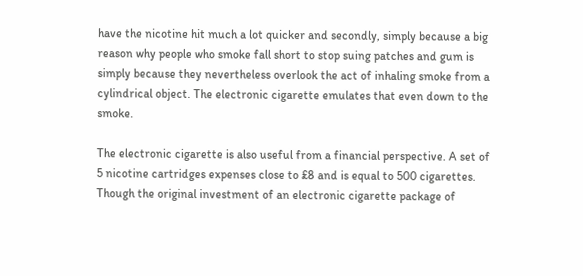have the nicotine hit much a lot quicker and secondly, simply because a big reason why people who smoke fall short to stop suing patches and gum is simply because they nevertheless overlook the act of inhaling smoke from a cylindrical object. The electronic cigarette emulates that even down to the smoke.

The electronic cigarette is also useful from a financial perspective. A set of 5 nicotine cartridges expenses close to £8 and is equal to 500 cigarettes. Though the original investment of an electronic cigarette package of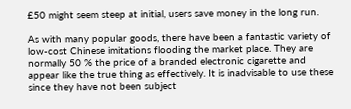£50 might seem steep at initial, users save money in the long run.

As with many popular goods, there have been a fantastic variety of low-cost Chinese imitations flooding the market place. They are normally 50 % the price of a branded electronic cigarette and appear like the true thing as effectively. It is inadvisable to use these since they have not been subject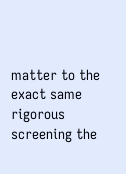matter to the exact same rigorous screening the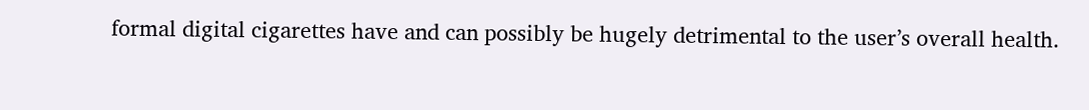formal digital cigarettes have and can possibly be hugely detrimental to the user’s overall health.